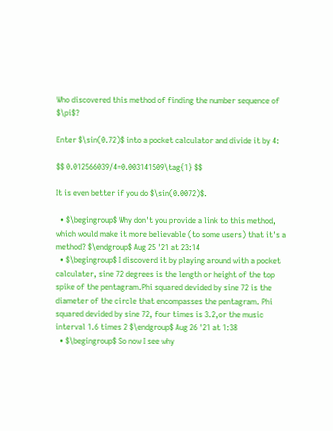Who discovered this method of finding the number sequence of $\pi$?

Enter $\sin(0.72)$ into a pocket calculator and divide it by 4:

$$ 0.012566039/4=0.003141509\tag{1} $$

It is even better if you do $\sin(0.0072)$.

  • $\begingroup$ Why don't you provide a link to this method, which would make it more believable (to some users) that it's a method? $\endgroup$ Aug 25 '21 at 23:14
  • $\begingroup$ I discoverd it by playing around with a pocket calculater, sine 72 degrees is the length or height of the top spike of the pentagram.Phi squared devided by sine 72 is the diameter of the circle that encompasses the pentagram. Phi squared devided by sine 72, four times is 3.2,or the music interval 1.6 times 2 $\endgroup$ Aug 26 '21 at 1:38
  • $\begingroup$ So now I see why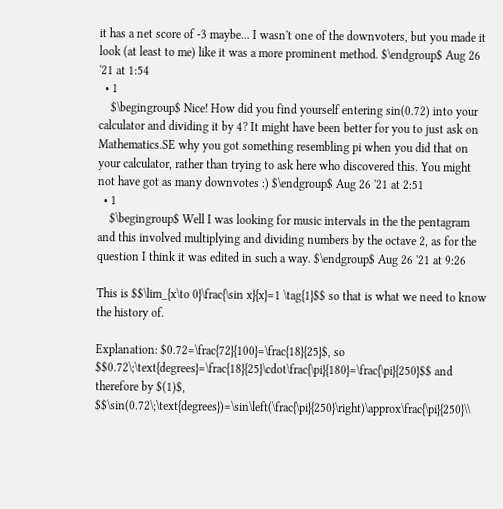it has a net score of -3 maybe... I wasn't one of the downvoters, but you made it look (at least to me) like it was a more prominent method. $\endgroup$ Aug 26 '21 at 1:54
  • 1
    $\begingroup$ Nice! How did you find yourself entering sin(0.72) into your calculator and dividing it by 4? It might have been better for you to just ask on Mathematics.SE why you got something resembling pi when you did that on your calculator, rather than trying to ask here who discovered this. You might not have got as many downvotes :) $\endgroup$ Aug 26 '21 at 2:51
  • 1
    $\begingroup$ Well I was looking for music intervals in the the pentagram and this involved multiplying and dividing numbers by the octave 2, as for the question I think it was edited in such a way. $\endgroup$ Aug 26 '21 at 9:26

This is $$\lim_{x\to 0}\frac{\sin x}{x}=1 \tag{1}$$ so that is what we need to know the history of.

Explanation: $0.72=\frac{72}{100}=\frac{18}{25}$, so $$0.72\;\text{degrees}=\frac{18}{25}\cdot\frac{\pi}{180}=\frac{\pi}{250}$$ and therefore by $(1)$, $$\sin(0.72\;\text{degrees})=\sin\left(\frac{\pi}{250}\right)\approx\frac{\pi}{250}\\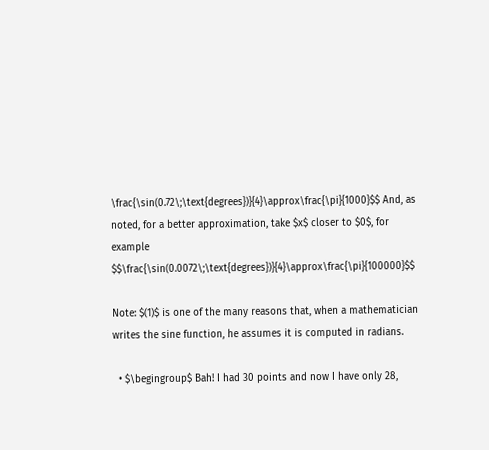\frac{\sin(0.72\;\text{degrees})}{4}\approx\frac{\pi}{1000}$$ And, as noted, for a better approximation, take $x$ closer to $0$, for example $$\frac{\sin(0.0072\;\text{degrees})}{4}\approx\frac{\pi}{100000}$$

Note: $(1)$ is one of the many reasons that, when a mathematician writes the sine function, he assumes it is computed in radians.

  • $\begingroup$ Bah! I had 30 points and now I have only 28,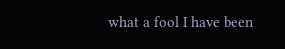what a fool I have been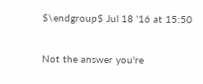$\endgroup$ Jul 18 '16 at 15:50

Not the answer you're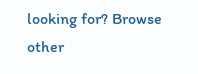looking for? Browse other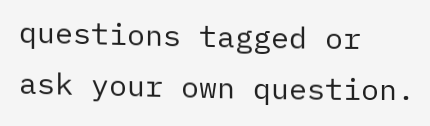questions tagged or ask your own question.